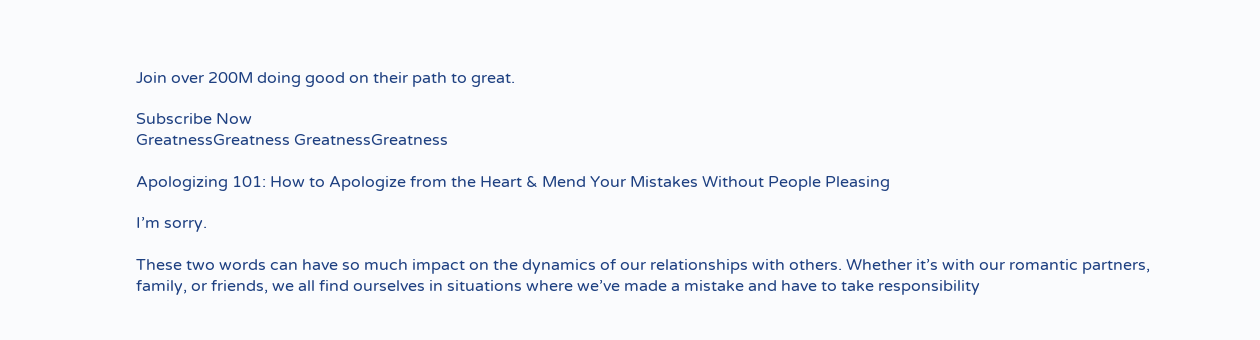Join over 200M doing good on their path to great.

Subscribe Now
GreatnessGreatness GreatnessGreatness

Apologizing 101: How to Apologize from the Heart & Mend Your Mistakes Without People Pleasing

I’m sorry.

These two words can have so much impact on the dynamics of our relationships with others. Whether it’s with our romantic partners, family, or friends, we all find ourselves in situations where we’ve made a mistake and have to take responsibility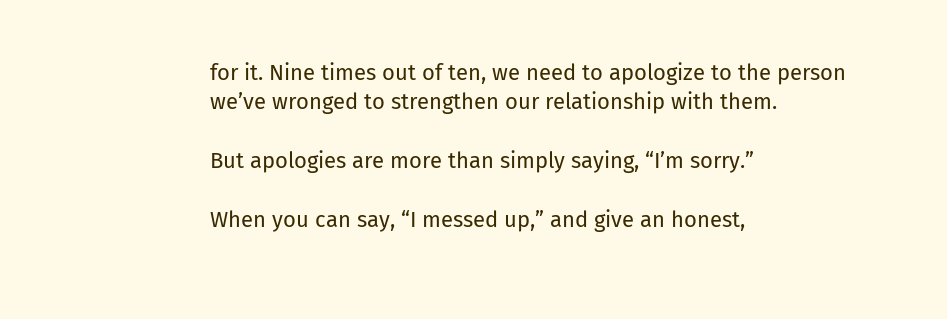for it. Nine times out of ten, we need to apologize to the person we’ve wronged to strengthen our relationship with them.

But apologies are more than simply saying, “I’m sorry.”

When you can say, “I messed up,” and give an honest,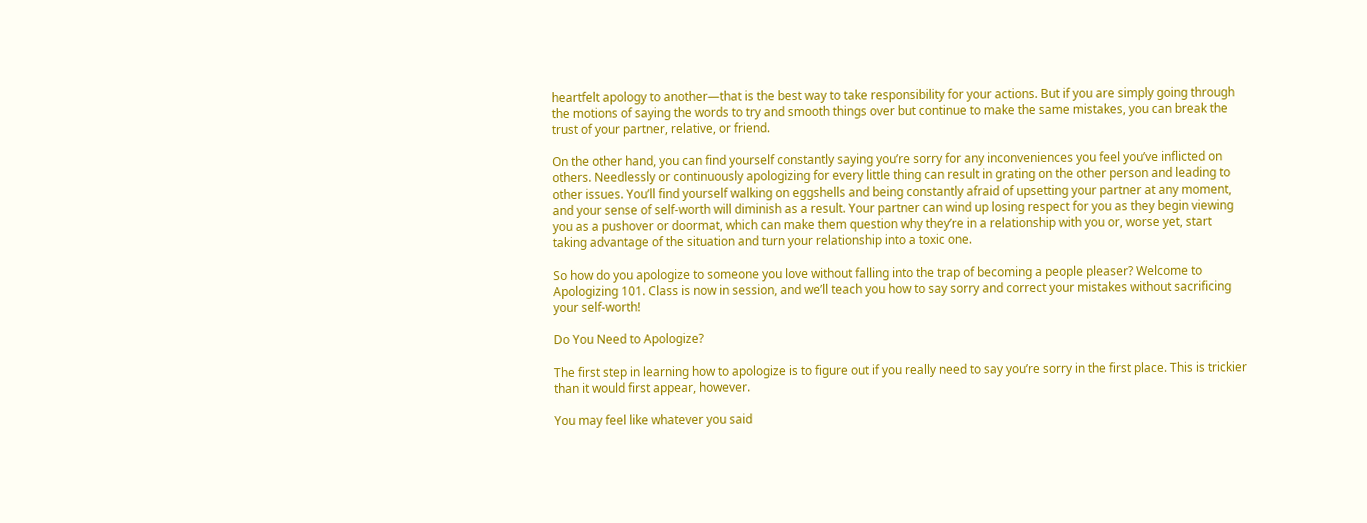heartfelt apology to another—that is the best way to take responsibility for your actions. But if you are simply going through the motions of saying the words to try and smooth things over but continue to make the same mistakes, you can break the trust of your partner, relative, or friend.

On the other hand, you can find yourself constantly saying you’re sorry for any inconveniences you feel you’ve inflicted on others. Needlessly or continuously apologizing for every little thing can result in grating on the other person and leading to other issues. You’ll find yourself walking on eggshells and being constantly afraid of upsetting your partner at any moment, and your sense of self-worth will diminish as a result. Your partner can wind up losing respect for you as they begin viewing you as a pushover or doormat, which can make them question why they’re in a relationship with you or, worse yet, start taking advantage of the situation and turn your relationship into a toxic one.

So how do you apologize to someone you love without falling into the trap of becoming a people pleaser? Welcome to Apologizing 101. Class is now in session, and we’ll teach you how to say sorry and correct your mistakes without sacrificing your self-worth!

Do You Need to Apologize?

The first step in learning how to apologize is to figure out if you really need to say you’re sorry in the first place. This is trickier than it would first appear, however.

You may feel like whatever you said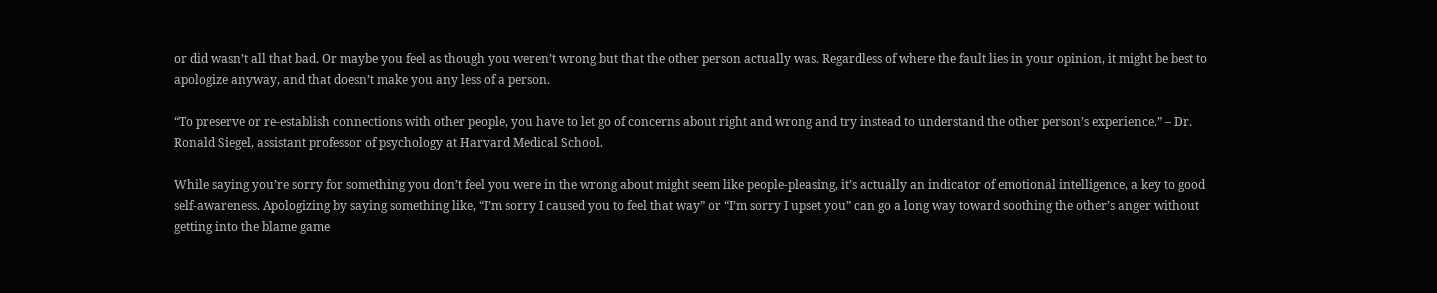or did wasn’t all that bad. Or maybe you feel as though you weren’t wrong but that the other person actually was. Regardless of where the fault lies in your opinion, it might be best to apologize anyway, and that doesn’t make you any less of a person.

“To preserve or re-establish connections with other people, you have to let go of concerns about right and wrong and try instead to understand the other person’s experience.” – Dr. Ronald Siegel, assistant professor of psychology at Harvard Medical School.

While saying you’re sorry for something you don’t feel you were in the wrong about might seem like people-pleasing, it’s actually an indicator of emotional intelligence, a key to good self-awareness. Apologizing by saying something like, “I’m sorry I caused you to feel that way” or “I’m sorry I upset you” can go a long way toward soothing the other’s anger without getting into the blame game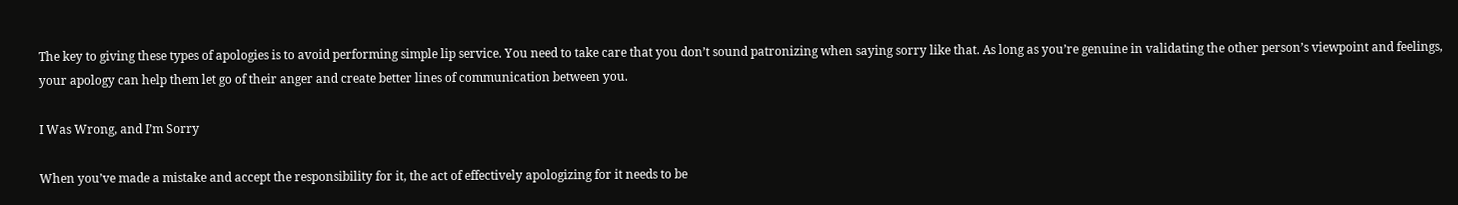The key to giving these types of apologies is to avoid performing simple lip service. You need to take care that you don’t sound patronizing when saying sorry like that. As long as you’re genuine in validating the other person’s viewpoint and feelings, your apology can help them let go of their anger and create better lines of communication between you.

I Was Wrong, and I’m Sorry

When you’ve made a mistake and accept the responsibility for it, the act of effectively apologizing for it needs to be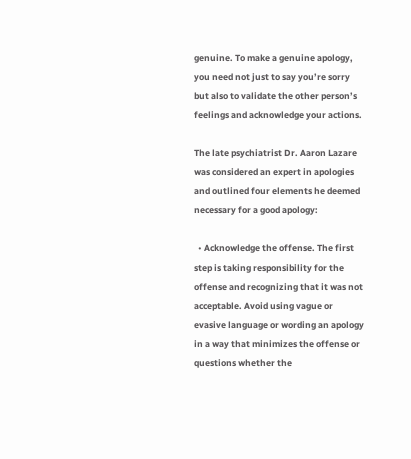genuine. To make a genuine apology, you need not just to say you’re sorry but also to validate the other person’s feelings and acknowledge your actions.

The late psychiatrist Dr. Aaron Lazare was considered an expert in apologies and outlined four elements he deemed necessary for a good apology:

  • Acknowledge the offense. The first step is taking responsibility for the offense and recognizing that it was not acceptable. Avoid using vague or evasive language or wording an apology in a way that minimizes the offense or questions whether the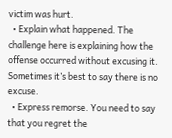victim was hurt.
  • Explain what happened. The challenge here is explaining how the offense occurred without excusing it. Sometimes it’s best to say there is no excuse.
  • Express remorse. You need to say that you regret the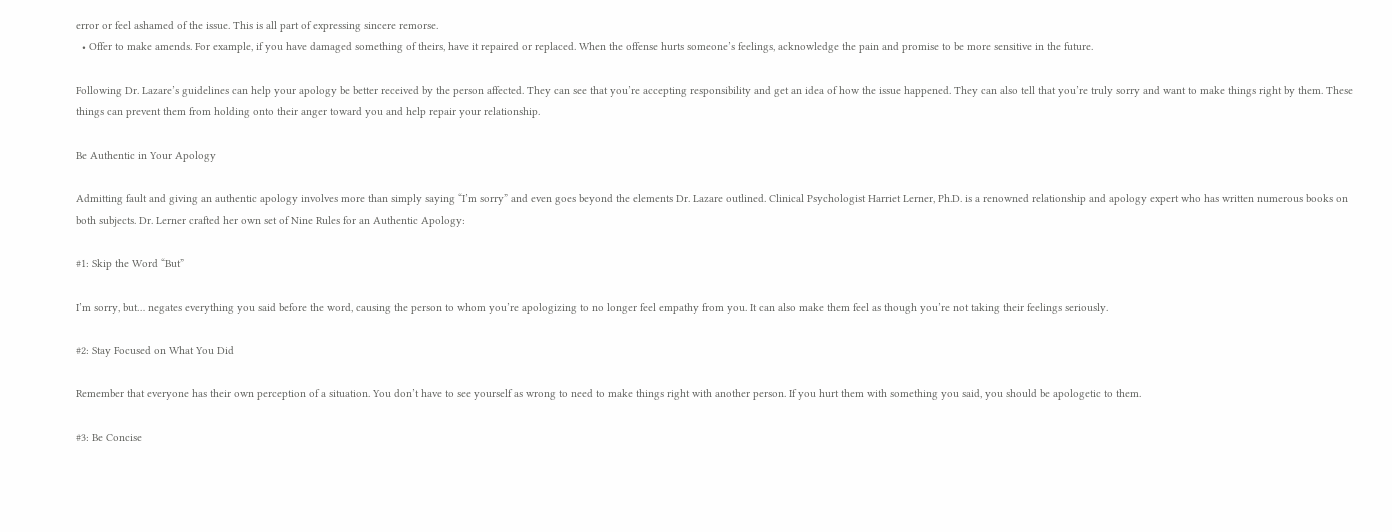error or feel ashamed of the issue. This is all part of expressing sincere remorse.
  • Offer to make amends. For example, if you have damaged something of theirs, have it repaired or replaced. When the offense hurts someone’s feelings, acknowledge the pain and promise to be more sensitive in the future.

Following Dr. Lazare’s guidelines can help your apology be better received by the person affected. They can see that you’re accepting responsibility and get an idea of how the issue happened. They can also tell that you’re truly sorry and want to make things right by them. These things can prevent them from holding onto their anger toward you and help repair your relationship.

Be Authentic in Your Apology

Admitting fault and giving an authentic apology involves more than simply saying “I’m sorry” and even goes beyond the elements Dr. Lazare outlined. Clinical Psychologist Harriet Lerner, Ph.D. is a renowned relationship and apology expert who has written numerous books on both subjects. Dr. Lerner crafted her own set of Nine Rules for an Authentic Apology:

#1: Skip the Word “But”

I’m sorry, but… negates everything you said before the word, causing the person to whom you’re apologizing to no longer feel empathy from you. It can also make them feel as though you’re not taking their feelings seriously.

#2: Stay Focused on What You Did

Remember that everyone has their own perception of a situation. You don’t have to see yourself as wrong to need to make things right with another person. If you hurt them with something you said, you should be apologetic to them.

#3: Be Concise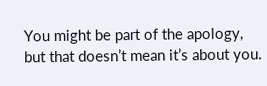You might be part of the apology, but that doesn’t mean it’s about you.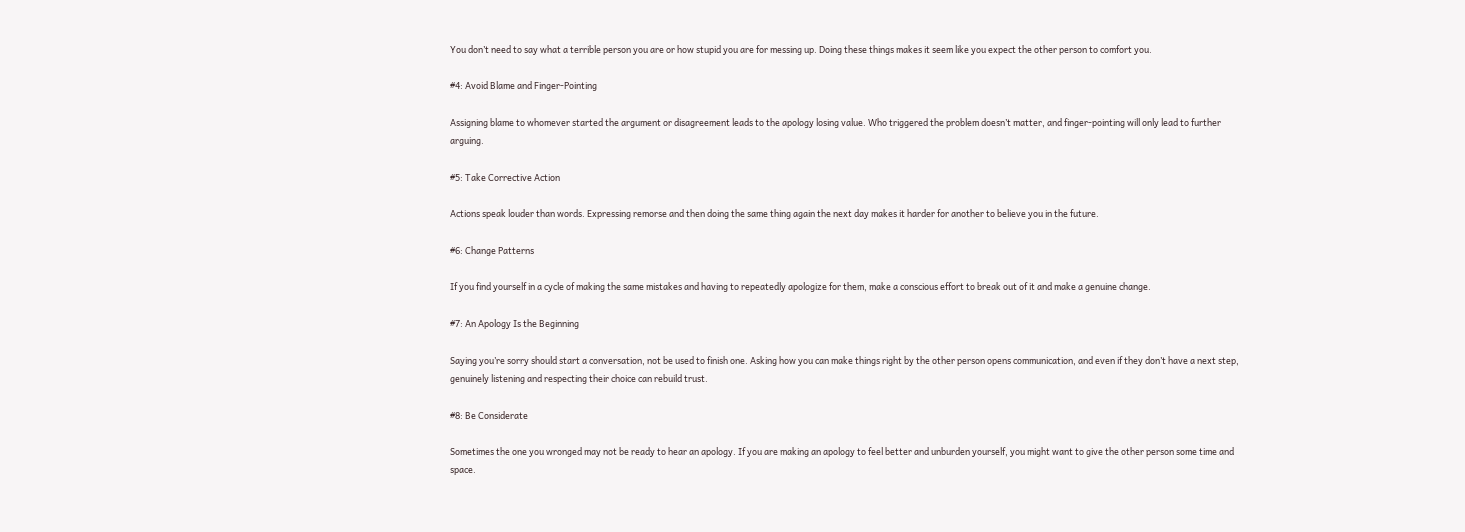You don’t need to say what a terrible person you are or how stupid you are for messing up. Doing these things makes it seem like you expect the other person to comfort you.

#4: Avoid Blame and Finger-Pointing

Assigning blame to whomever started the argument or disagreement leads to the apology losing value. Who triggered the problem doesn’t matter, and finger-pointing will only lead to further arguing.

#5: Take Corrective Action

Actions speak louder than words. Expressing remorse and then doing the same thing again the next day makes it harder for another to believe you in the future.

#6: Change Patterns

If you find yourself in a cycle of making the same mistakes and having to repeatedly apologize for them, make a conscious effort to break out of it and make a genuine change.

#7: An Apology Is the Beginning

Saying you’re sorry should start a conversation, not be used to finish one. Asking how you can make things right by the other person opens communication, and even if they don’t have a next step, genuinely listening and respecting their choice can rebuild trust.

#8: Be Considerate

Sometimes the one you wronged may not be ready to hear an apology. If you are making an apology to feel better and unburden yourself, you might want to give the other person some time and space.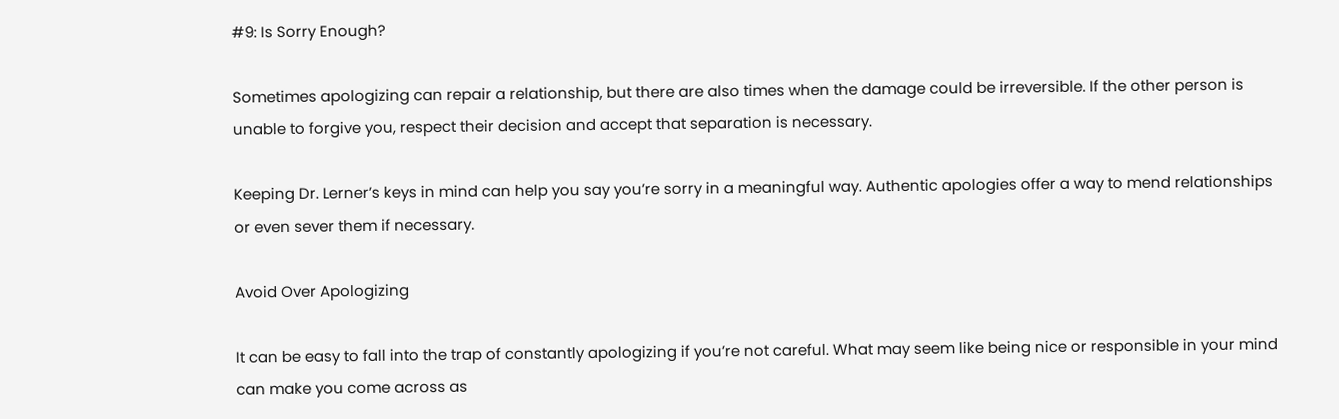#9: Is Sorry Enough?

Sometimes apologizing can repair a relationship, but there are also times when the damage could be irreversible. If the other person is unable to forgive you, respect their decision and accept that separation is necessary.

Keeping Dr. Lerner’s keys in mind can help you say you’re sorry in a meaningful way. Authentic apologies offer a way to mend relationships or even sever them if necessary.

Avoid Over Apologizing

It can be easy to fall into the trap of constantly apologizing if you’re not careful. What may seem like being nice or responsible in your mind can make you come across as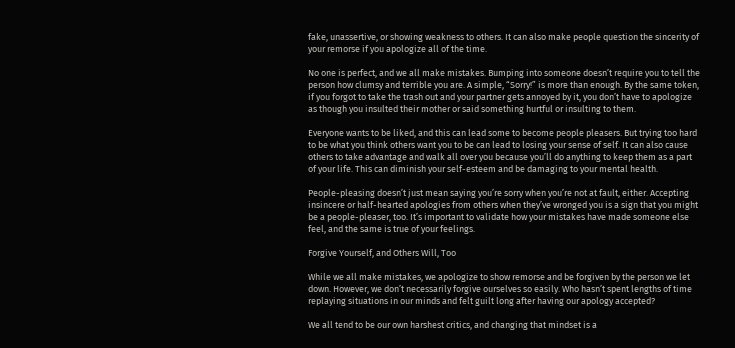fake, unassertive, or showing weakness to others. It can also make people question the sincerity of your remorse if you apologize all of the time.

No one is perfect, and we all make mistakes. Bumping into someone doesn’t require you to tell the person how clumsy and terrible you are. A simple, “Sorry!” is more than enough. By the same token, if you forgot to take the trash out and your partner gets annoyed by it, you don’t have to apologize as though you insulted their mother or said something hurtful or insulting to them.

Everyone wants to be liked, and this can lead some to become people pleasers. But trying too hard to be what you think others want you to be can lead to losing your sense of self. It can also cause others to take advantage and walk all over you because you’ll do anything to keep them as a part of your life. This can diminish your self-esteem and be damaging to your mental health.

People-pleasing doesn’t just mean saying you’re sorry when you’re not at fault, either. Accepting insincere or half-hearted apologies from others when they’ve wronged you is a sign that you might be a people-pleaser, too. It’s important to validate how your mistakes have made someone else feel, and the same is true of your feelings.

Forgive Yourself, and Others Will, Too

While we all make mistakes, we apologize to show remorse and be forgiven by the person we let down. However, we don’t necessarily forgive ourselves so easily. Who hasn’t spent lengths of time replaying situations in our minds and felt guilt long after having our apology accepted?

We all tend to be our own harshest critics, and changing that mindset is a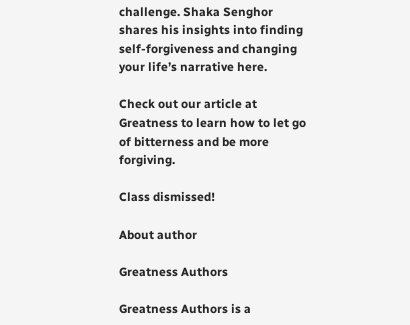challenge. Shaka Senghor shares his insights into finding self-forgiveness and changing your life’s narrative here.

Check out our article at Greatness to learn how to let go of bitterness and be more forgiving.

Class dismissed!

About author

Greatness Authors

Greatness Authors is a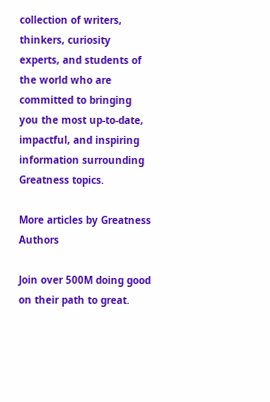collection of writers, thinkers, curiosity experts, and students of the world who are committed to bringing you the most up-to-date, impactful, and inspiring information surrounding Greatness topics.

More articles by Greatness Authors

Join over 500M doing good on their path to great.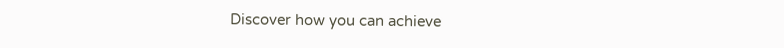Discover how you can achieve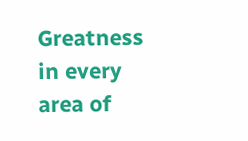Greatness in every area of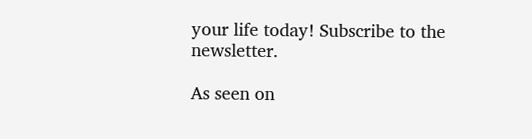your life today! Subscribe to the newsletter.

As seen on